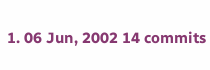1. 06 Jun, 2002 14 commits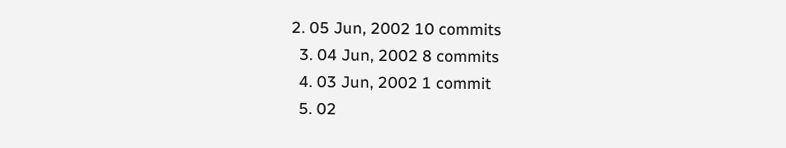2. 05 Jun, 2002 10 commits
  3. 04 Jun, 2002 8 commits
  4. 03 Jun, 2002 1 commit
  5. 02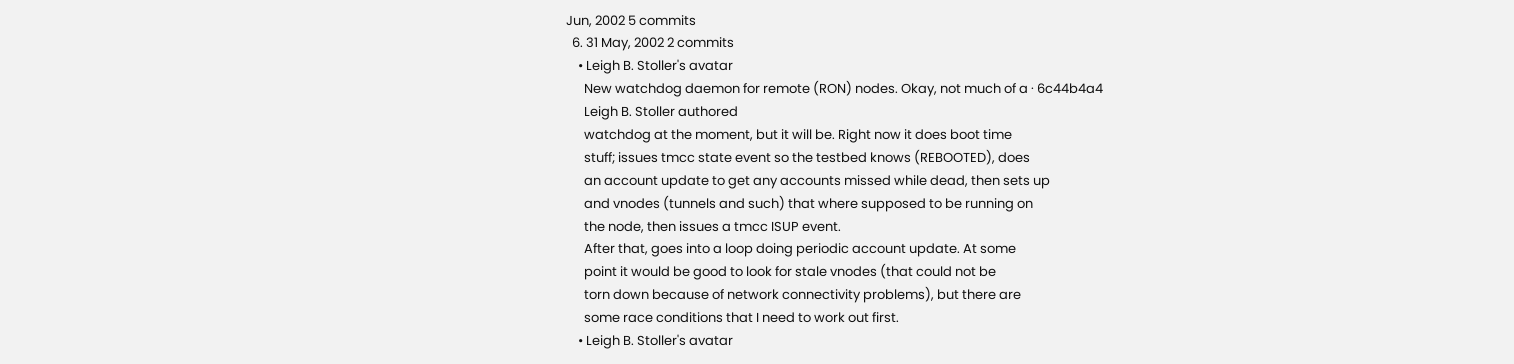Jun, 2002 5 commits
  6. 31 May, 2002 2 commits
    • Leigh B. Stoller's avatar
      New watchdog daemon for remote (RON) nodes. Okay, not much of a · 6c44b4a4
      Leigh B. Stoller authored
      watchdog at the moment, but it will be. Right now it does boot time
      stuff; issues tmcc state event so the testbed knows (REBOOTED), does
      an account update to get any accounts missed while dead, then sets up
      and vnodes (tunnels and such) that where supposed to be running on
      the node, then issues a tmcc ISUP event.
      After that, goes into a loop doing periodic account update. At some
      point it would be good to look for stale vnodes (that could not be
      torn down because of network connectivity problems), but there are
      some race conditions that I need to work out first.
    • Leigh B. Stoller's avatar